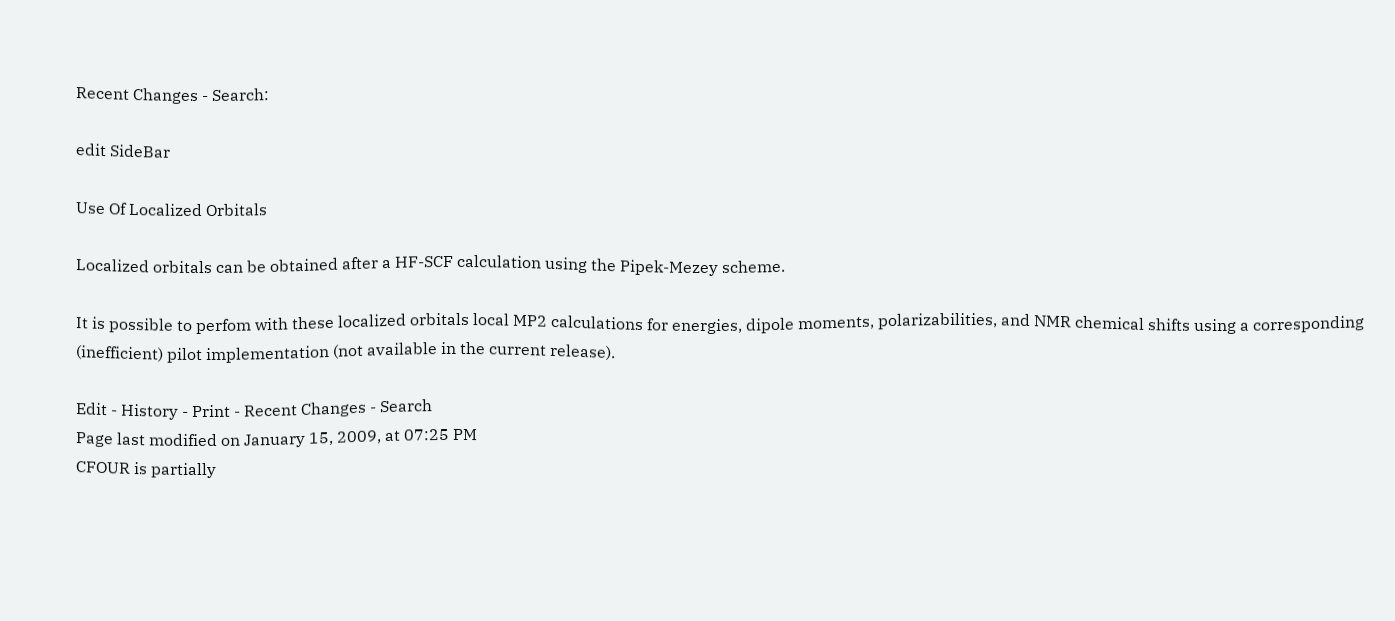Recent Changes - Search:

edit SideBar

Use Of Localized Orbitals

Localized orbitals can be obtained after a HF-SCF calculation using the Pipek-Mezey scheme.

It is possible to perfom with these localized orbitals local MP2 calculations for energies, dipole moments, polarizabilities, and NMR chemical shifts using a corresponding (inefficient) pilot implementation (not available in the current release).

Edit - History - Print - Recent Changes - Search
Page last modified on January 15, 2009, at 07:25 PM
CFOUR is partially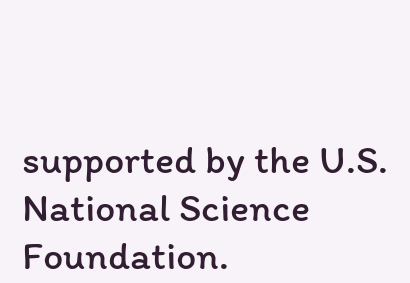supported by the U.S. National Science Foundation.